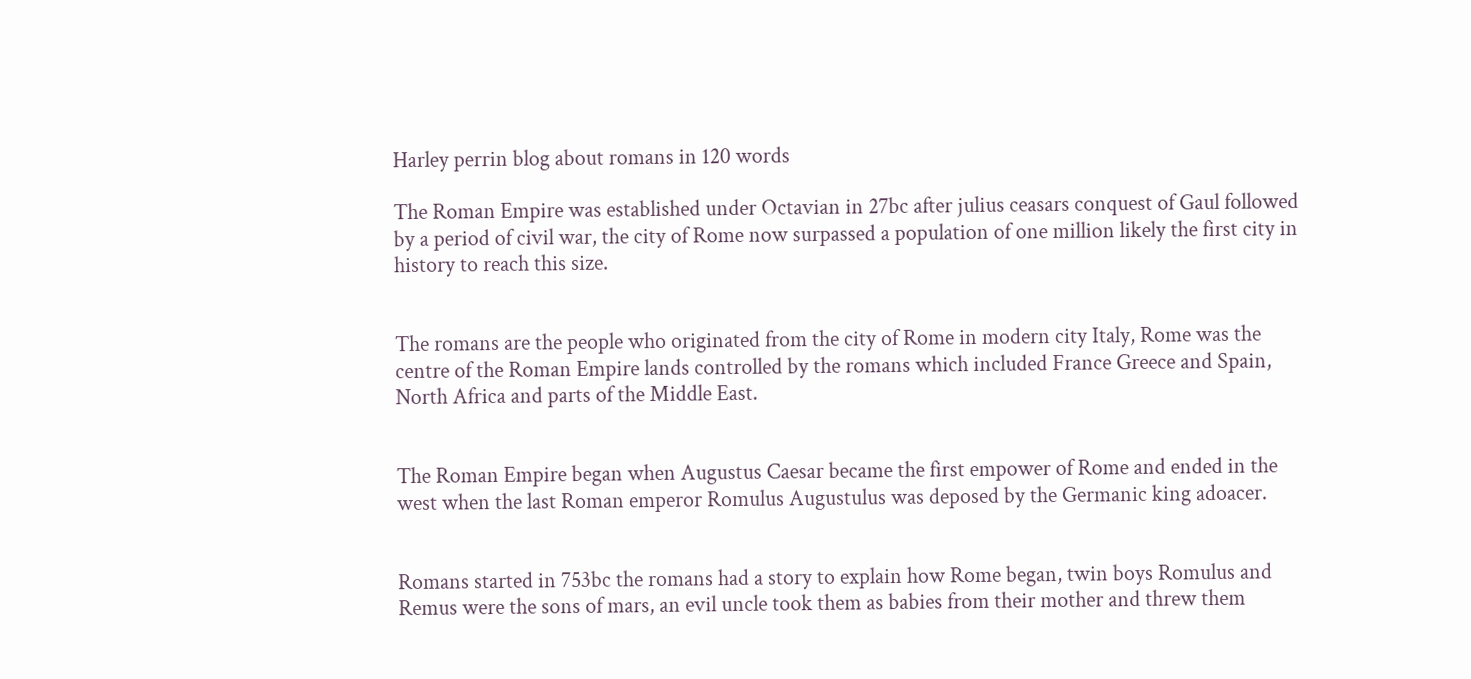Harley perrin blog about romans in 120 words

The Roman Empire was established under Octavian in 27bc after julius ceasars conquest of Gaul followed by a period of civil war, the city of Rome now surpassed a population of one million likely the first city in history to reach this size.


The romans are the people who originated from the city of Rome in modern city Italy, Rome was the centre of the Roman Empire lands controlled by the romans which included France Greece and Spain, North Africa and parts of the Middle East.


The Roman Empire began when Augustus Caesar became the first empower of Rome and ended in the west when the last Roman emperor Romulus Augustulus was deposed by the Germanic king adoacer.


Romans started in 753bc the romans had a story to explain how Rome began, twin boys Romulus and Remus were the sons of mars, an evil uncle took them as babies from their mother and threw them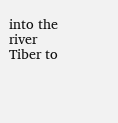into the river Tiber to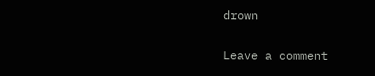drown

Leave a comment